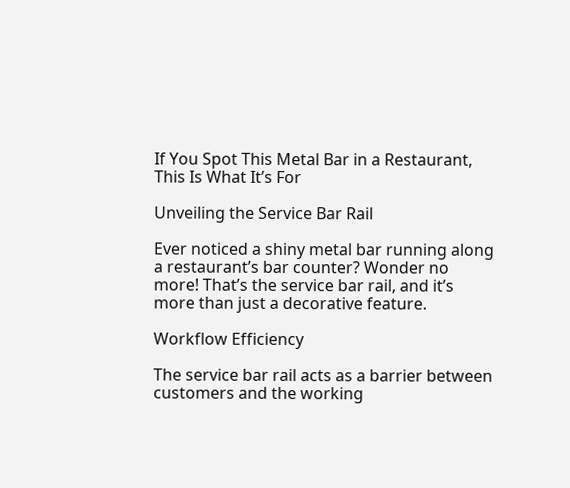If You Spot This Metal Bar in a Restaurant, This Is What It’s For

Unveiling the Service Bar Rail

Ever noticed a shiny metal bar running along a restaurant’s bar counter? Wonder no more! That’s the service bar rail, and it’s more than just a decorative feature.

Workflow Efficiency

The service bar rail acts as a barrier between customers and the working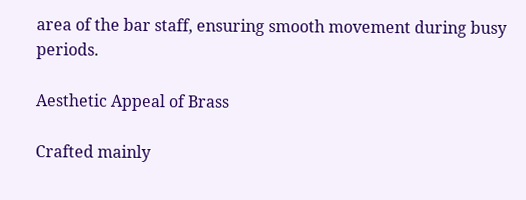area of the bar staff, ensuring smooth movement during busy periods.

Aesthetic Appeal of Brass

Crafted mainly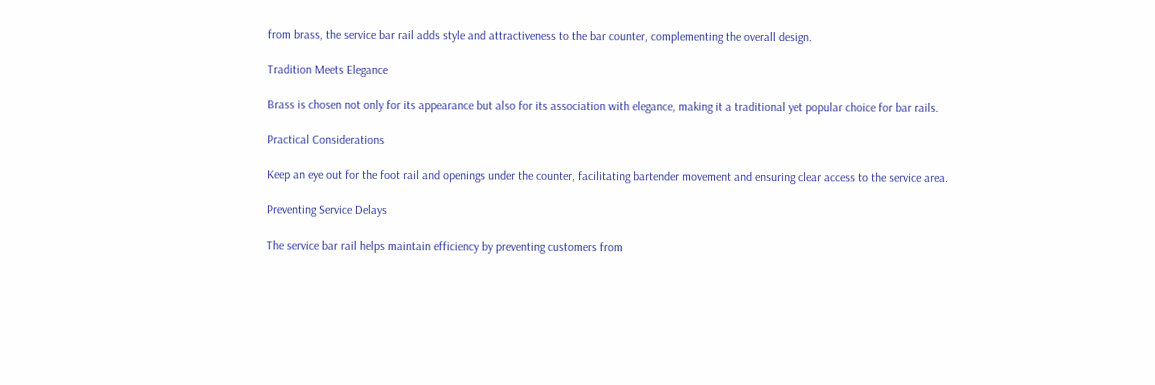from brass, the service bar rail adds style and attractiveness to the bar counter, complementing the overall design.

Tradition Meets Elegance

Brass is chosen not only for its appearance but also for its association with elegance, making it a traditional yet popular choice for bar rails.

Practical Considerations

Keep an eye out for the foot rail and openings under the counter, facilitating bartender movement and ensuring clear access to the service area.

Preventing Service Delays

The service bar rail helps maintain efficiency by preventing customers from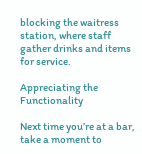blocking the waitress station, where staff gather drinks and items for service.

Appreciating the Functionality

Next time you’re at a bar, take a moment to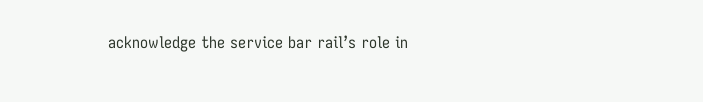acknowledge the service bar rail’s role in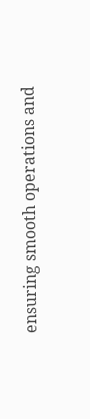ensuring smooth operations and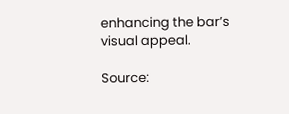enhancing the bar’s visual appeal.

Source: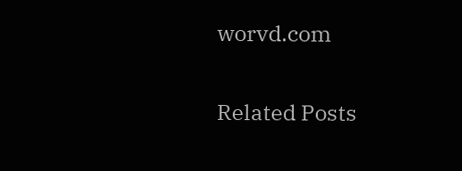worvd.com

Related Posts